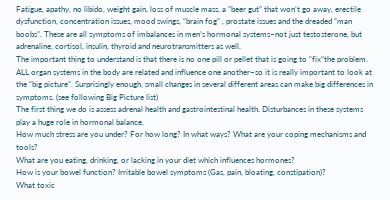Fatigue, apathy, no libido, weight gain, loss of muscle mass, a ”beer gut” that won’t go away, erectile dysfunction, concentration issues, mood swings, “brain fog” , prostate issues and the dreaded “man boobs”. These are all symptoms of imbalances in men’s hormonal systems–not just testosterone, but adrenaline, cortisol, insulin, thyroid and neurotransmitters as well.
The important thing to understand is that there is no one pill or pellet that is going to “fix”the problem. ALL organ systems in the body are related and influence one another–so it is really important to look at the “big picture”. Surprisingly enough, small changes in several different areas can make big differences in symptoms. (see following Big Picture list)
The first thing we do is assess adrenal health and gastrointestinal health. Disturbances in these systems play a huge role in hormonal balance.
How much stress are you under? For how long? In what ways? What are your coping mechanisms and tools?
What are you eating, drinking, or lacking in your diet which influences hormones?
How is your bowel function? Irritable bowel symptoms (Gas, pain, bloating, constipation)?
What toxic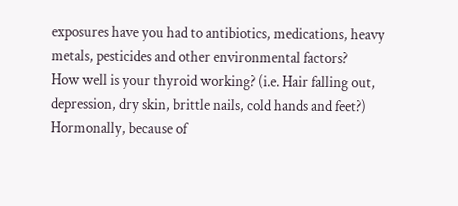exposures have you had to antibiotics, medications, heavy metals, pesticides and other environmental factors?
How well is your thyroid working? (i.e. Hair falling out, depression, dry skin, brittle nails, cold hands and feet?)
Hormonally, because of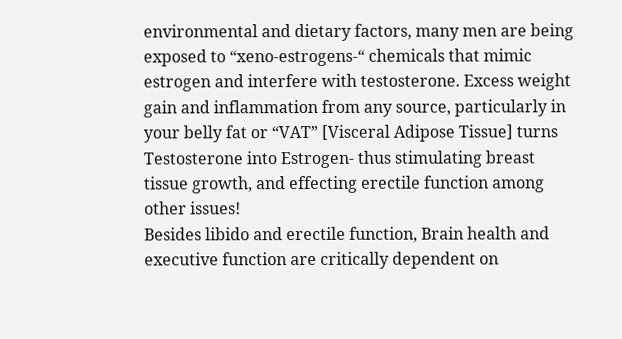environmental and dietary factors, many men are being exposed to “xeno-estrogens-“ chemicals that mimic estrogen and interfere with testosterone. Excess weight gain and inflammation from any source, particularly in your belly fat or “VAT” [Visceral Adipose Tissue] turns Testosterone into Estrogen- thus stimulating breast tissue growth, and effecting erectile function among other issues!
Besides libido and erectile function, Brain health and executive function are critically dependent on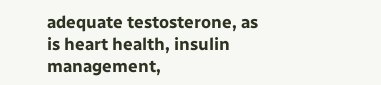adequate testosterone, as is heart health, insulin management,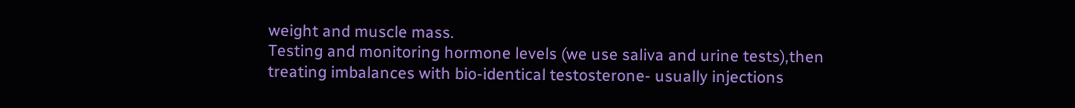weight and muscle mass.
Testing and monitoring hormone levels (we use saliva and urine tests),then treating imbalances with bio-identical testosterone- usually injections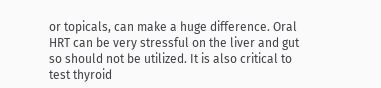or topicals, can make a huge difference. Oral HRT can be very stressful on the liver and gut so should not be utilized. It is also critical to test thyroid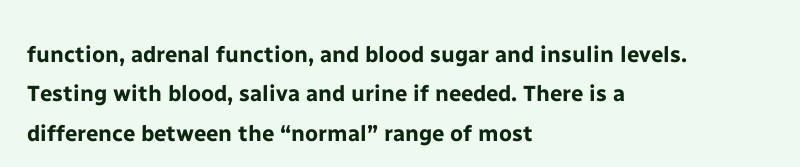function, adrenal function, and blood sugar and insulin levels. Testing with blood, saliva and urine if needed. There is a difference between the “normal” range of most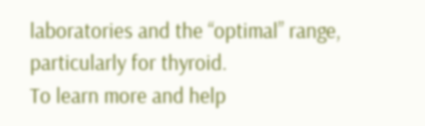laboratories and the “optimal” range, particularly for thyroid.
To learn more and help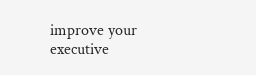improve your executive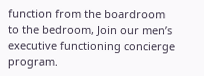function from the boardroom to the bedroom, Join our men’s executive functioning concierge program.